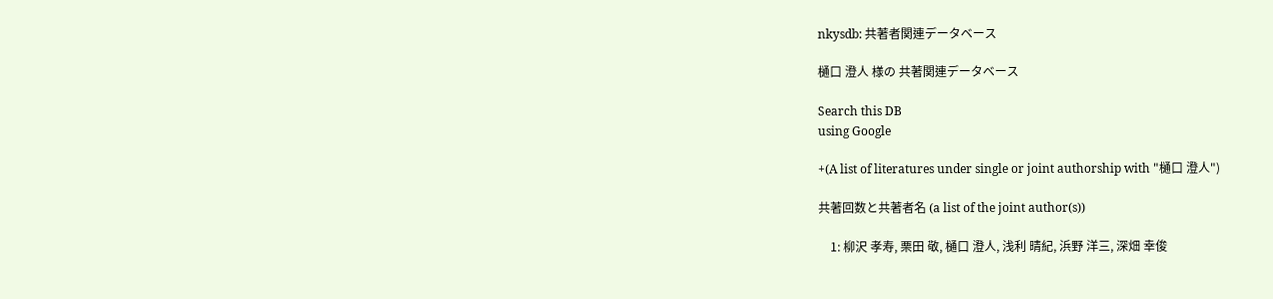nkysdb: 共著者関連データベース

樋口 澄人 様の 共著関連データベース

Search this DB
using Google

+(A list of literatures under single or joint authorship with "樋口 澄人")

共著回数と共著者名 (a list of the joint author(s))

    1: 柳沢 孝寿, 栗田 敬, 樋口 澄人, 浅利 晴紀, 浜野 洋三, 深畑 幸俊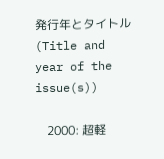発行年とタイトル (Title and year of the issue(s))

    2000: 超軽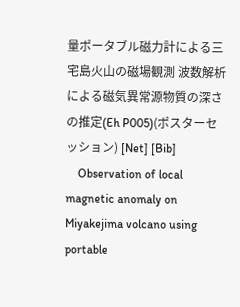量ポータブル磁力計による三宅島火山の磁場観測 波数解析による磁気異常源物質の深さの推定(Eh P005)(ポスターセッション) [Net] [Bib]
    Observation of local magnetic anomaly on Miyakejima volcano using portable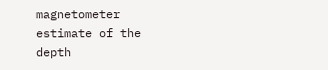magnetometer estimate of the depth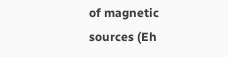of magnetic sources (Eh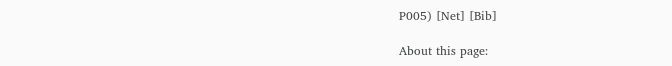P005) [Net] [Bib]

About this page: